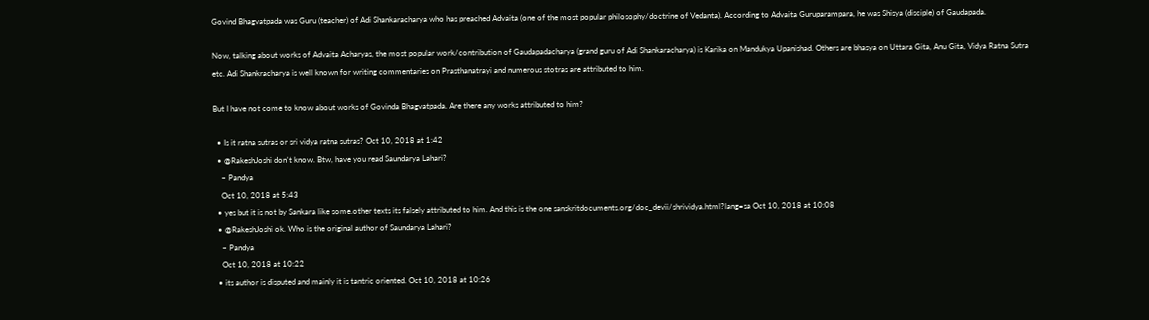Govind Bhagvatpada was Guru (teacher) of Adi Shankaracharya who has preached Advaita (one of the most popular philosophy/doctrine of Vedanta). According to Advaita Guruparampara, he was Shisya (disciple) of Gaudapada.

Now, talking about works of Advaita Acharyas, the most popular work/contribution of Gaudapadacharya (grand guru of Adi Shankaracharya) is Karika on Mandukya Upanishad. Others are bhasya on Uttara Gita, Anu Gita, Vidya Ratna Sutra etc. Adi Shankracharya is well known for writing commentaries on Prasthanatrayi and numerous stotras are attributed to him.

But I have not come to know about works of Govinda Bhagvatpada. Are there any works attributed to him?

  • Is it ratna sutras or sri vidya ratna sutras? Oct 10, 2018 at 1:42
  • @RakeshJoshi don't know. Btw, have you read Saundarya Lahari?
    – Pandya
    Oct 10, 2018 at 5:43
  • yes but it is not by Sankara like some.other texts its falsely attributed to him. And this is the one sanskritdocuments.org/doc_devii/shrividya.html?lang=sa Oct 10, 2018 at 10:08
  • @RakeshJoshi ok. Who is the original author of Saundarya Lahari?
    – Pandya
    Oct 10, 2018 at 10:22
  • its author is disputed and mainly it is tantric oriented. Oct 10, 2018 at 10:26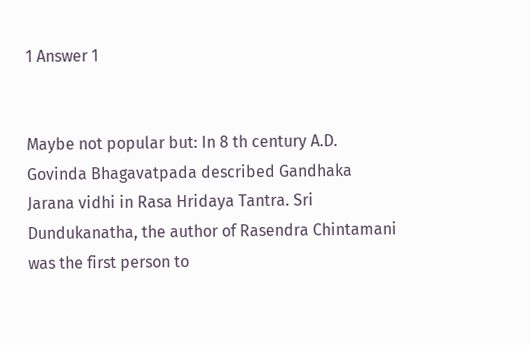1 Answer 1


Maybe not popular but: In 8 th century A.D. Govinda Bhagavatpada described Gandhaka Jarana vidhi in Rasa Hridaya Tantra. Sri Dundukanatha, the author of Rasendra Chintamani was the first person to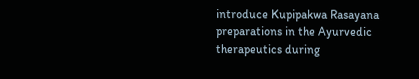introduce Kupipakwa Rasayana preparations in the Ayurvedic therapeutics during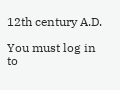12th century A.D.

You must log in to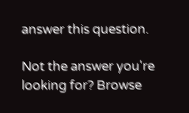answer this question.

Not the answer you're looking for? Browse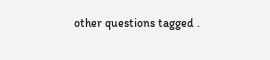other questions tagged .